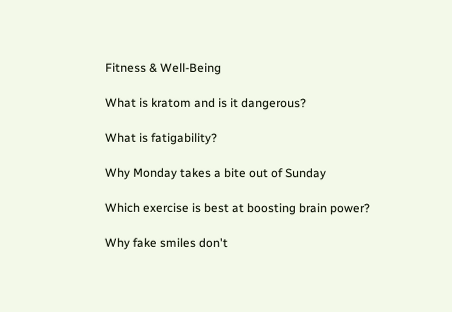Fitness & Well-Being

What is kratom and is it dangerous?

What is fatigability?

Why Monday takes a bite out of Sunday

Which exercise is best at boosting brain power?

Why fake smiles don't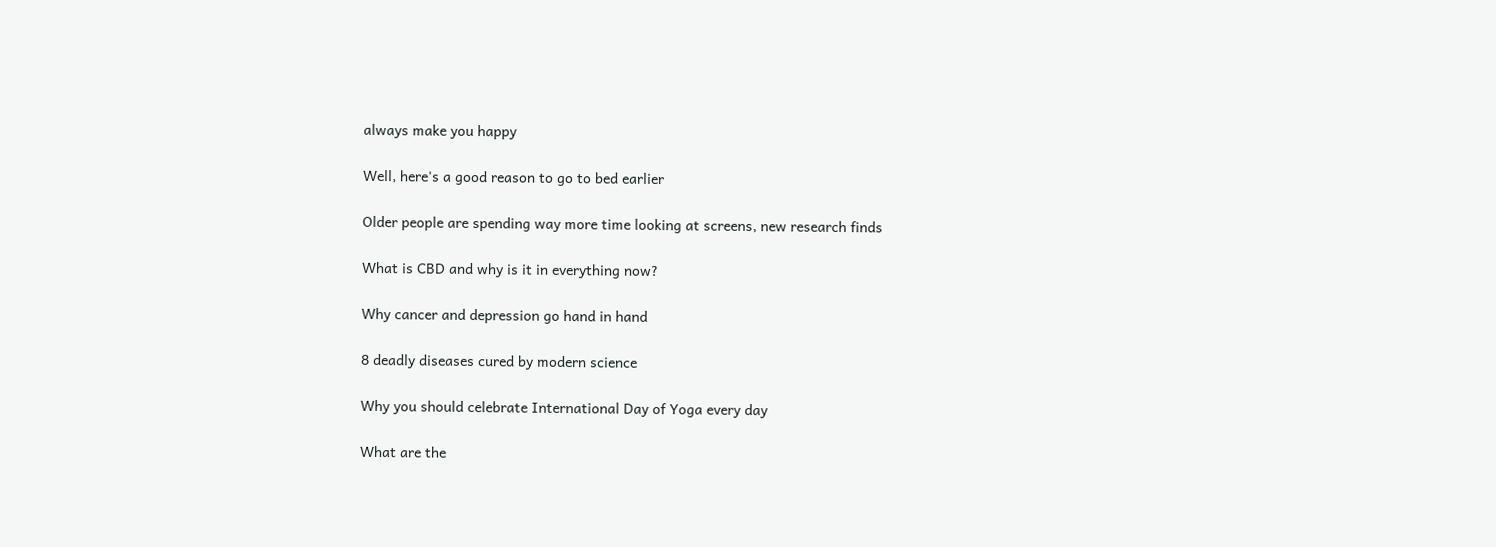always make you happy

Well, here's a good reason to go to bed earlier

Older people are spending way more time looking at screens, new research finds

What is CBD and why is it in everything now?

Why cancer and depression go hand in hand

8 deadly diseases cured by modern science

Why you should celebrate International Day of Yoga every day

What are the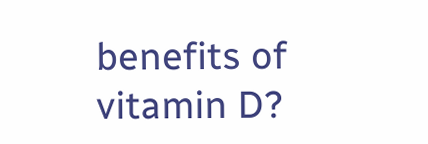benefits of vitamin D?